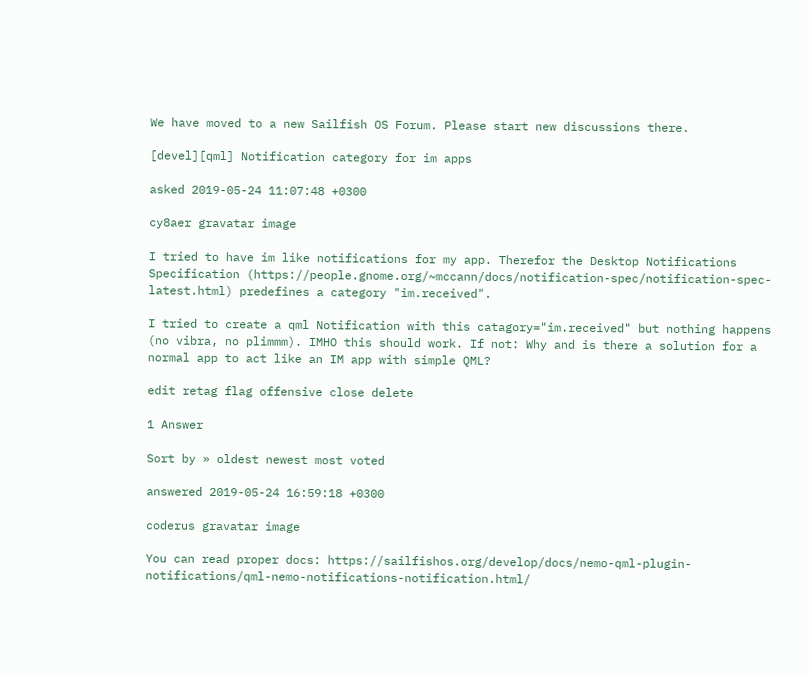We have moved to a new Sailfish OS Forum. Please start new discussions there.

[devel][qml] Notification category for im apps

asked 2019-05-24 11:07:48 +0300

cy8aer gravatar image

I tried to have im like notifications for my app. Therefor the Desktop Notifications Specification (https://people.gnome.org/~mccann/docs/notification-spec/notification-spec-latest.html) predefines a category "im.received".

I tried to create a qml Notification with this catagory="im.received" but nothing happens (no vibra, no plimmm). IMHO this should work. If not: Why and is there a solution for a normal app to act like an IM app with simple QML?

edit retag flag offensive close delete

1 Answer

Sort by » oldest newest most voted

answered 2019-05-24 16:59:18 +0300

coderus gravatar image

You can read proper docs: https://sailfishos.org/develop/docs/nemo-qml-plugin-notifications/qml-nemo-notifications-notification.html/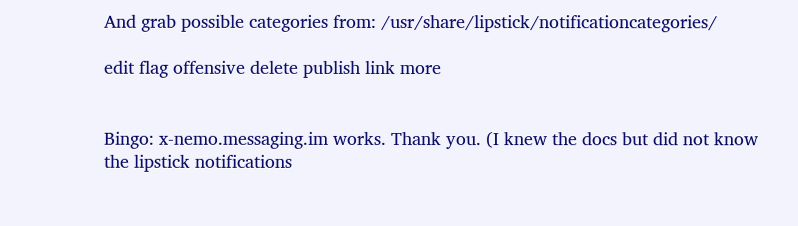And grab possible categories from: /usr/share/lipstick/notificationcategories/

edit flag offensive delete publish link more


Bingo: x-nemo.messaging.im works. Thank you. (I knew the docs but did not know the lipstick notifications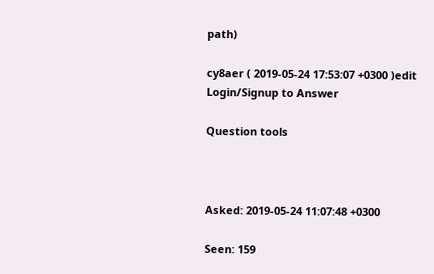path)

cy8aer ( 2019-05-24 17:53:07 +0300 )edit
Login/Signup to Answer

Question tools



Asked: 2019-05-24 11:07:48 +0300

Seen: 159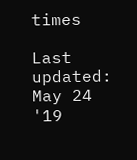times

Last updated: May 24 '19